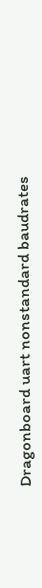Dragonboard uart nonstandard baudrates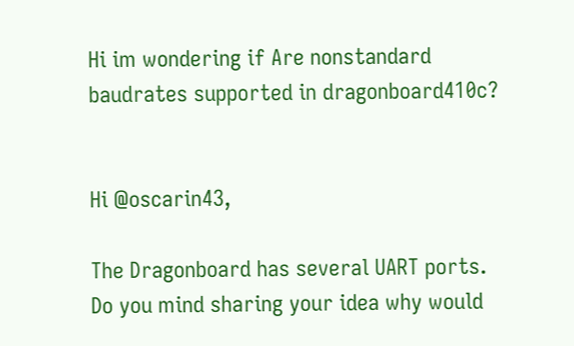Hi im wondering if Are nonstandard baudrates supported in dragonboard410c?


Hi @oscarin43,

The Dragonboard has several UART ports.
Do you mind sharing your idea why would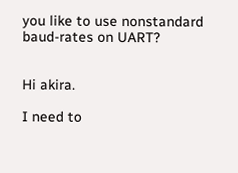you like to use nonstandard baud-rates on UART?


Hi akira.

I need to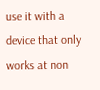use it with a device that only works at non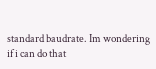standard baudrate. Im wondering if i can do that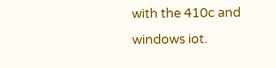with the 410c and windows iot.